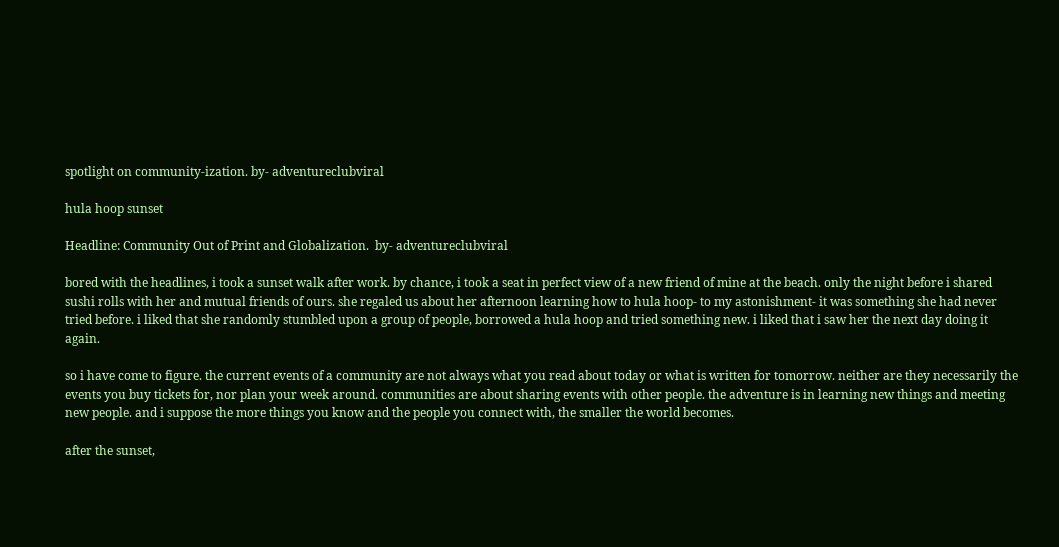spotlight on community-ization. by- adventureclubviral

hula hoop sunset

Headline: Community Out of Print and Globalization.  by- adventureclubviral

bored with the headlines, i took a sunset walk after work. by chance, i took a seat in perfect view of a new friend of mine at the beach. only the night before i shared sushi rolls with her and mutual friends of ours. she regaled us about her afternoon learning how to hula hoop- to my astonishment- it was something she had never tried before. i liked that she randomly stumbled upon a group of people, borrowed a hula hoop and tried something new. i liked that i saw her the next day doing it again.

so i have come to figure. the current events of a community are not always what you read about today or what is written for tomorrow. neither are they necessarily the events you buy tickets for, nor plan your week around. communities are about sharing events with other people. the adventure is in learning new things and meeting new people. and i suppose the more things you know and the people you connect with, the smaller the world becomes.

after the sunset,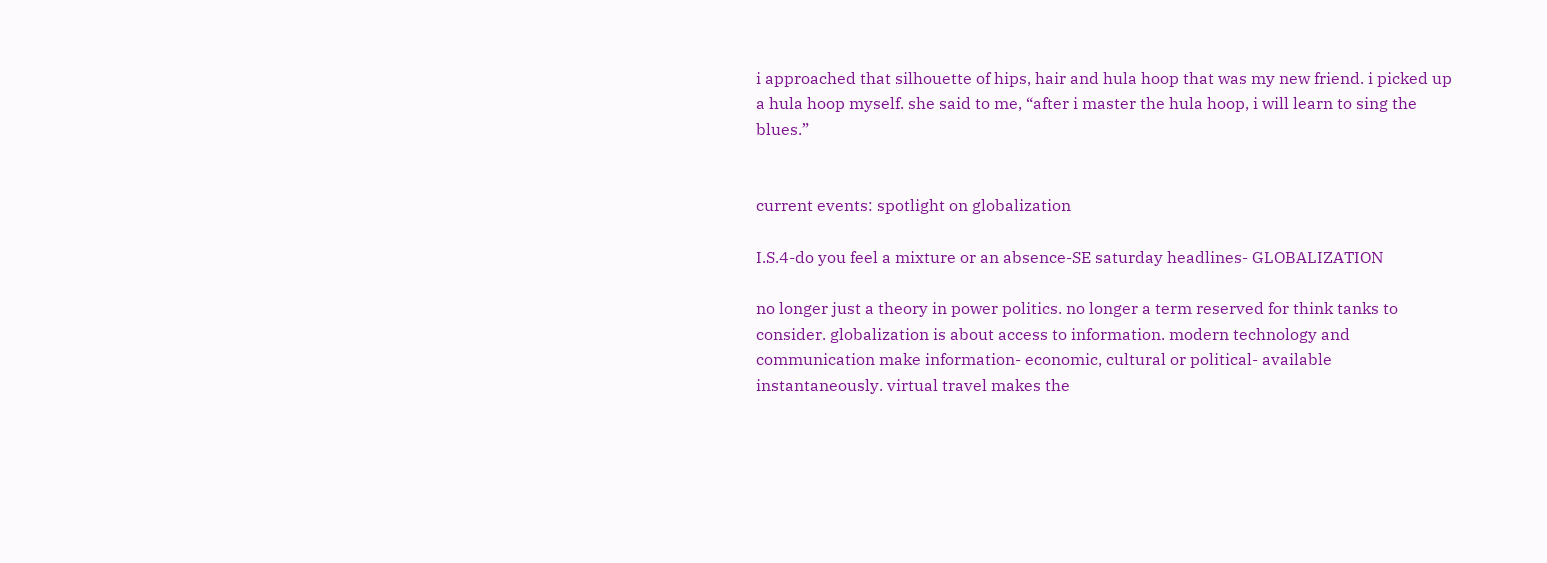i approached that silhouette of hips, hair and hula hoop that was my new friend. i picked up a hula hoop myself. she said to me, “after i master the hula hoop, i will learn to sing the blues.”


current events: spotlight on globalization

I.S.4-do you feel a mixture or an absence-SE saturday headlines- GLOBALIZATION

no longer just a theory in power politics. no longer a term reserved for think tanks to consider. globalization is about access to information. modern technology and communication make information- economic, cultural or political- available instantaneously. virtual travel makes the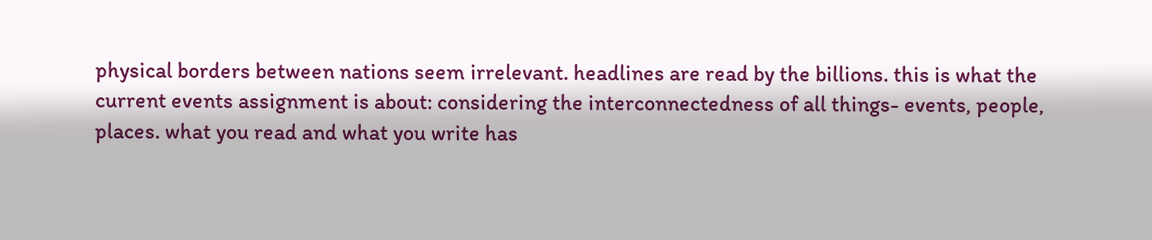physical borders between nations seem irrelevant. headlines are read by the billions. this is what the current events assignment is about: considering the interconnectedness of all things- events, people, places. what you read and what you write has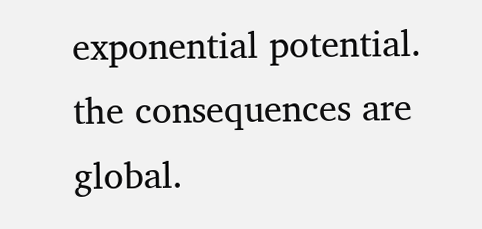exponential potential. the consequences are global.